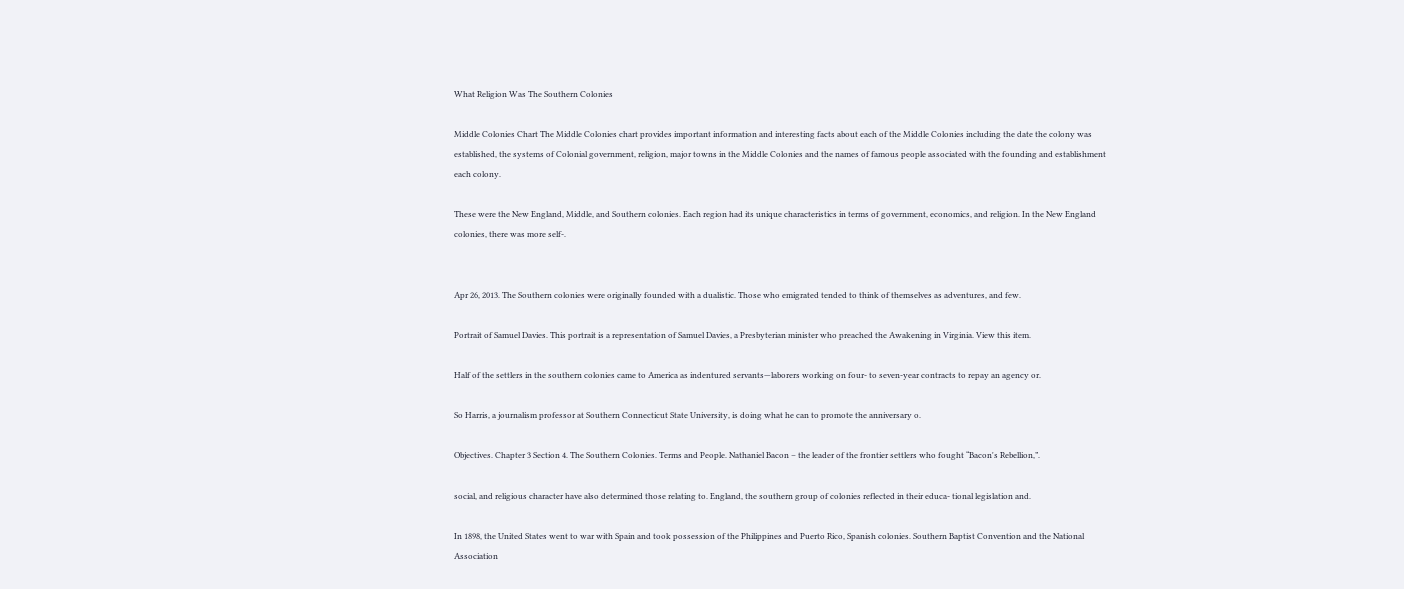What Religion Was The Southern Colonies

Middle Colonies Chart The Middle Colonies chart provides important information and interesting facts about each of the Middle Colonies including the date the colony was established, the systems of Colonial government, religion, major towns in the Middle Colonies and the names of famous people associated with the founding and establishment each colony.

These were the New England, Middle, and Southern colonies. Each region had its unique characteristics in terms of government, economics, and religion. In the New England colonies, there was more self-.


Apr 26, 2013. The Southern colonies were originally founded with a dualistic. Those who emigrated tended to think of themselves as adventures, and few.

Portrait of Samuel Davies. This portrait is a representation of Samuel Davies, a Presbyterian minister who preached the Awakening in Virginia. View this item.

Half of the settlers in the southern colonies came to America as indentured servants—laborers working on four- to seven-year contracts to repay an agency or.

So Harris, a journalism professor at Southern Connecticut State University, is doing what he can to promote the anniversary o.

Objectives. Chapter 3 Section 4. The Southern Colonies. Terms and People. Nathaniel Bacon – the leader of the frontier settlers who fought “Bacon's Rebellion,”.

social, and religious character have also determined those relating to. England, the southern group of colonies reflected in their educa- tional legislation and.

In 1898, the United States went to war with Spain and took possession of the Philippines and Puerto Rico, Spanish colonies. Southern Baptist Convention and the National Association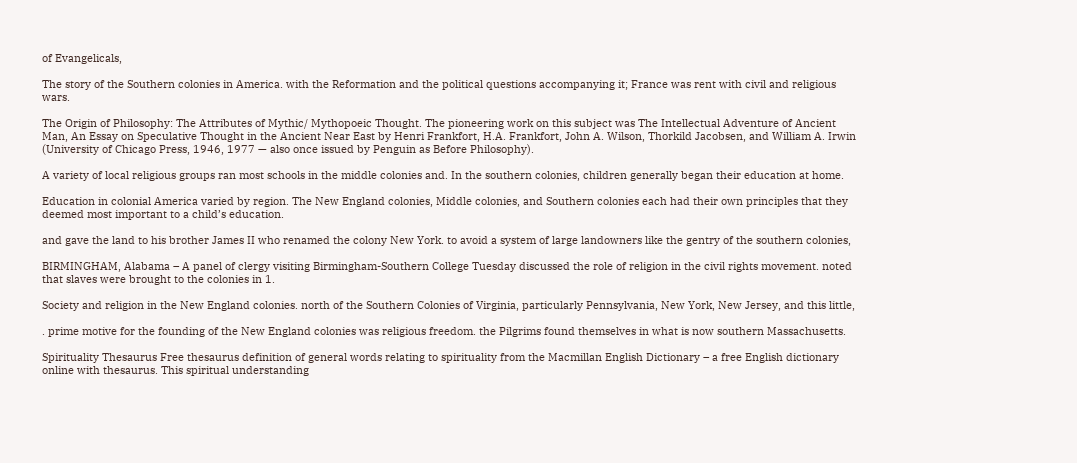of Evangelicals,

The story of the Southern colonies in America. with the Reformation and the political questions accompanying it; France was rent with civil and religious wars.

The Origin of Philosophy: The Attributes of Mythic/ Mythopoeic Thought. The pioneering work on this subject was The Intellectual Adventure of Ancient Man, An Essay on Speculative Thought in the Ancient Near East by Henri Frankfort, H.A. Frankfort, John A. Wilson, Thorkild Jacobsen, and William A. Irwin (University of Chicago Press, 1946, 1977 — also once issued by Penguin as Before Philosophy).

A variety of local religious groups ran most schools in the middle colonies and. In the southern colonies, children generally began their education at home.

Education in colonial America varied by region. The New England colonies, Middle colonies, and Southern colonies each had their own principles that they deemed most important to a child’s education.

and gave the land to his brother James II who renamed the colony New York. to avoid a system of large landowners like the gentry of the southern colonies,

BIRMINGHAM, Alabama – A panel of clergy visiting Birmingham-Southern College Tuesday discussed the role of religion in the civil rights movement. noted that slaves were brought to the colonies in 1.

Society and religion in the New England colonies. north of the Southern Colonies of Virginia, particularly Pennsylvania, New York, New Jersey, and this little,

. prime motive for the founding of the New England colonies was religious freedom. the Pilgrims found themselves in what is now southern Massachusetts.

Spirituality Thesaurus Free thesaurus definition of general words relating to spirituality from the Macmillan English Dictionary – a free English dictionary online with thesaurus. This spiritual understanding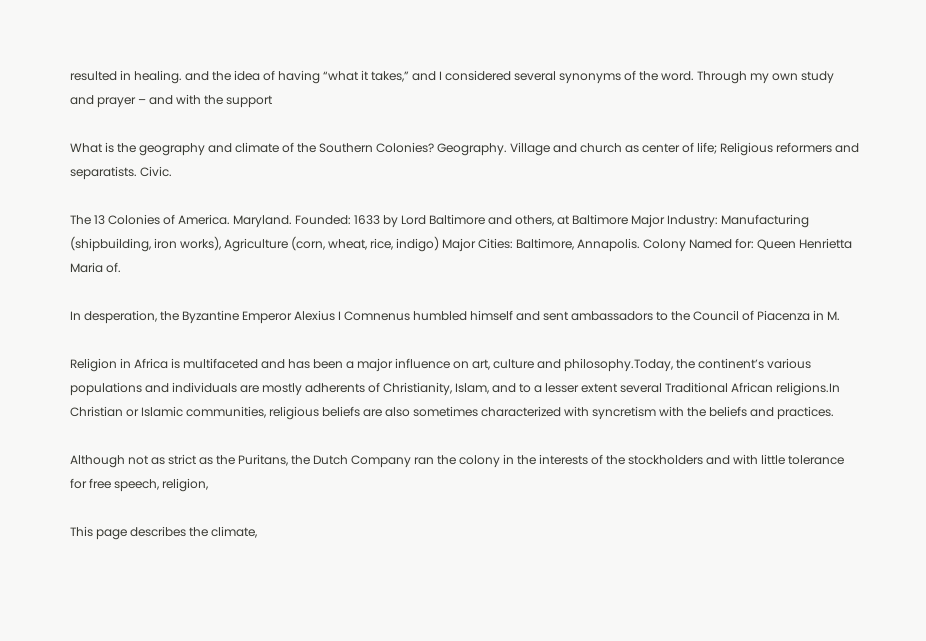resulted in healing. and the idea of having “what it takes,” and I considered several synonyms of the word. Through my own study and prayer – and with the support

What is the geography and climate of the Southern Colonies? Geography. Village and church as center of life; Religious reformers and separatists. Civic.

The 13 Colonies of America. Maryland. Founded: 1633 by Lord Baltimore and others, at Baltimore Major Industry: Manufacturing (shipbuilding, iron works), Agriculture (corn, wheat, rice, indigo) Major Cities: Baltimore, Annapolis. Colony Named for: Queen Henrietta Maria of.

In desperation, the Byzantine Emperor Alexius I Comnenus humbled himself and sent ambassadors to the Council of Piacenza in M.

Religion in Africa is multifaceted and has been a major influence on art, culture and philosophy.Today, the continent’s various populations and individuals are mostly adherents of Christianity, Islam, and to a lesser extent several Traditional African religions.In Christian or Islamic communities, religious beliefs are also sometimes characterized with syncretism with the beliefs and practices.

Although not as strict as the Puritans, the Dutch Company ran the colony in the interests of the stockholders and with little tolerance for free speech, religion,

This page describes the climate,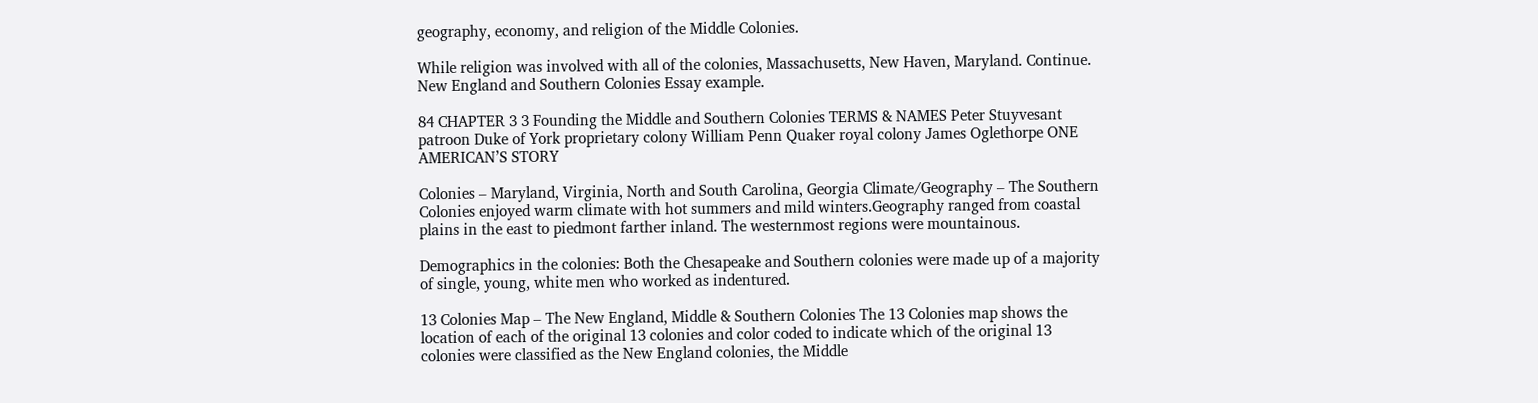geography, economy, and religion of the Middle Colonies.

While religion was involved with all of the colonies, Massachusetts, New Haven, Maryland. Continue. New England and Southern Colonies Essay example.

84 CHAPTER 3 3 Founding the Middle and Southern Colonies TERMS & NAMES Peter Stuyvesant patroon Duke of York proprietary colony William Penn Quaker royal colony James Oglethorpe ONE AMERICAN’S STORY

Colonies – Maryland, Virginia, North and South Carolina, Georgia Climate/Geography – The Southern Colonies enjoyed warm climate with hot summers and mild winters.Geography ranged from coastal plains in the east to piedmont farther inland. The westernmost regions were mountainous.

Demographics in the colonies: Both the Chesapeake and Southern colonies were made up of a majority of single, young, white men who worked as indentured.

13 Colonies Map – The New England, Middle & Southern Colonies The 13 Colonies map shows the location of each of the original 13 colonies and color coded to indicate which of the original 13 colonies were classified as the New England colonies, the Middle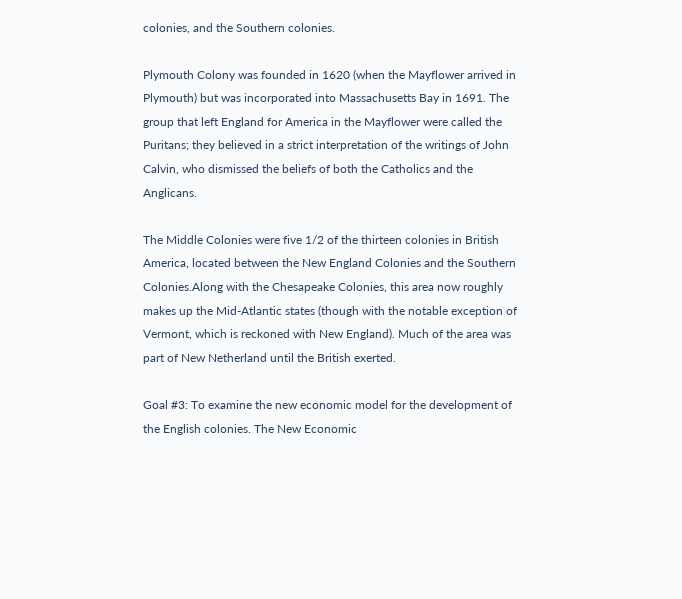colonies, and the Southern colonies.

Plymouth Colony was founded in 1620 (when the Mayflower arrived in Plymouth) but was incorporated into Massachusetts Bay in 1691. The group that left England for America in the Mayflower were called the Puritans; they believed in a strict interpretation of the writings of John Calvin, who dismissed the beliefs of both the Catholics and the Anglicans.

The Middle Colonies were five 1/2 of the thirteen colonies in British America, located between the New England Colonies and the Southern Colonies.Along with the Chesapeake Colonies, this area now roughly makes up the Mid-Atlantic states (though with the notable exception of Vermont, which is reckoned with New England). Much of the area was part of New Netherland until the British exerted.

Goal #3: To examine the new economic model for the development of the English colonies. The New Economic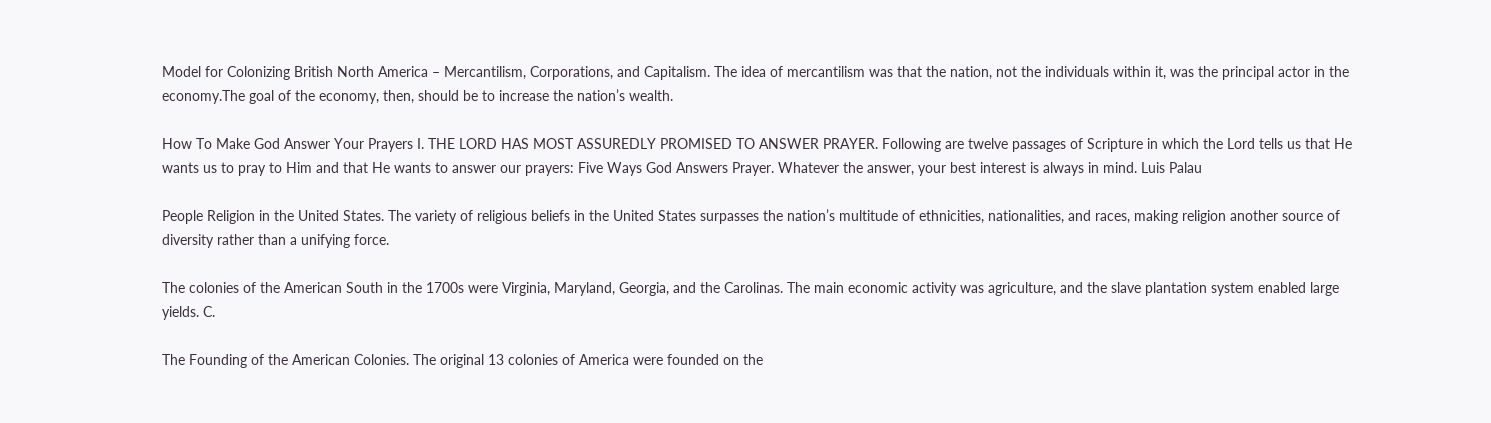Model for Colonizing British North America – Mercantilism, Corporations, and Capitalism. The idea of mercantilism was that the nation, not the individuals within it, was the principal actor in the economy.The goal of the economy, then, should be to increase the nation’s wealth.

How To Make God Answer Your Prayers I. THE LORD HAS MOST ASSUREDLY PROMISED TO ANSWER PRAYER. Following are twelve passages of Scripture in which the Lord tells us that He wants us to pray to Him and that He wants to answer our prayers: Five Ways God Answers Prayer. Whatever the answer, your best interest is always in mind. Luis Palau

People Religion in the United States. The variety of religious beliefs in the United States surpasses the nation’s multitude of ethnicities, nationalities, and races, making religion another source of diversity rather than a unifying force.

The colonies of the American South in the 1700s were Virginia, Maryland, Georgia, and the Carolinas. The main economic activity was agriculture, and the slave plantation system enabled large yields. C.

The Founding of the American Colonies. The original 13 colonies of America were founded on the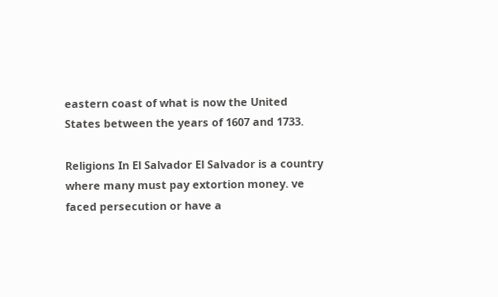eastern coast of what is now the United States between the years of 1607 and 1733.

Religions In El Salvador El Salvador is a country where many must pay extortion money. ve faced persecution or have a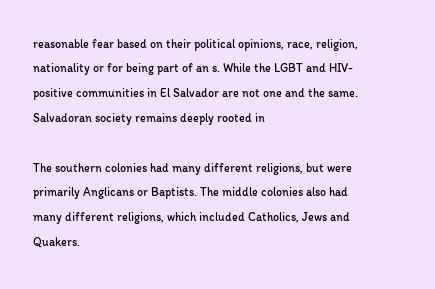reasonable fear based on their political opinions, race, religion, nationality or for being part of an s. While the LGBT and HIV-positive communities in El Salvador are not one and the same. Salvadoran society remains deeply rooted in

The southern colonies had many different religions, but were primarily Anglicans or Baptists. The middle colonies also had many different religions, which included Catholics, Jews and Quakers.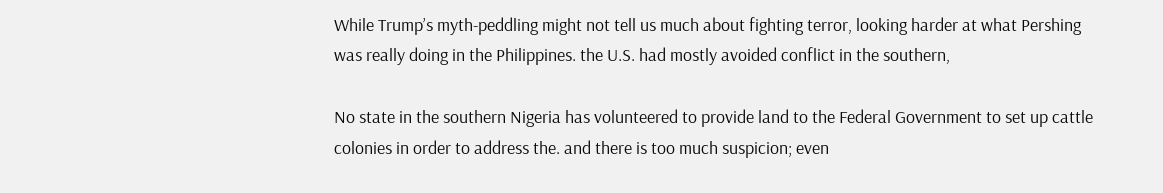While Trump’s myth-peddling might not tell us much about fighting terror, looking harder at what Pershing was really doing in the Philippines. the U.S. had mostly avoided conflict in the southern,

No state in the southern Nigeria has volunteered to provide land to the Federal Government to set up cattle colonies in order to address the. and there is too much suspicion; even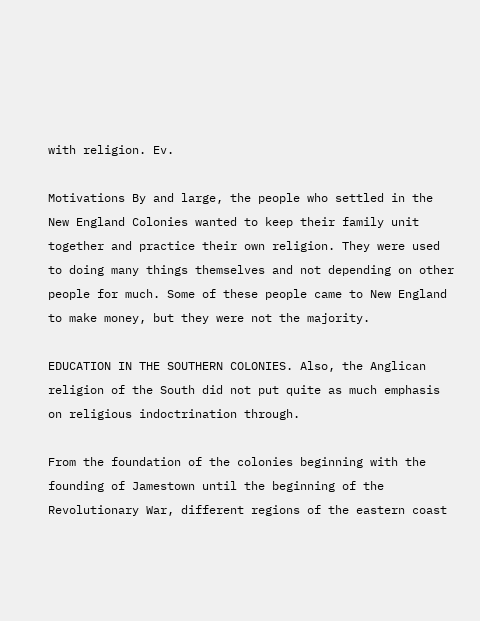with religion. Ev.

Motivations By and large, the people who settled in the New England Colonies wanted to keep their family unit together and practice their own religion. They were used to doing many things themselves and not depending on other people for much. Some of these people came to New England to make money, but they were not the majority.

EDUCATION IN THE SOUTHERN COLONIES. Also, the Anglican religion of the South did not put quite as much emphasis on religious indoctrination through.

From the foundation of the colonies beginning with the founding of Jamestown until the beginning of the Revolutionary War, different regions of the eastern coast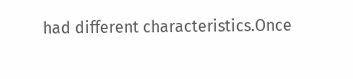had different characteristics.Once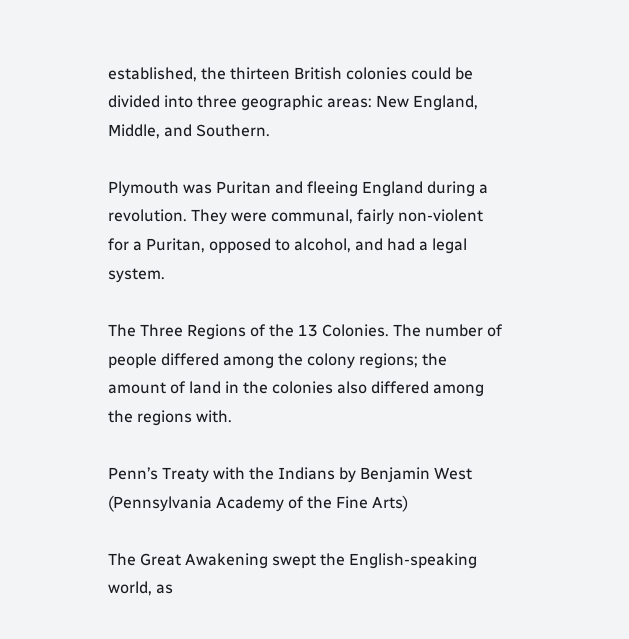established, the thirteen British colonies could be divided into three geographic areas: New England, Middle, and Southern.

Plymouth was Puritan and fleeing England during a revolution. They were communal, fairly non-violent for a Puritan, opposed to alcohol, and had a legal system.

The Three Regions of the 13 Colonies. The number of people differed among the colony regions; the amount of land in the colonies also differed among the regions with.

Penn’s Treaty with the Indians by Benjamin West (Pennsylvania Academy of the Fine Arts)

The Great Awakening swept the English-speaking world, as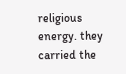religious energy. they carried the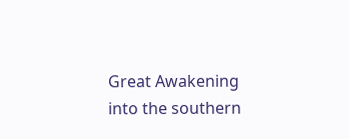Great Awakening into the southern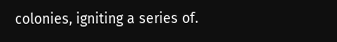colonies, igniting a series of.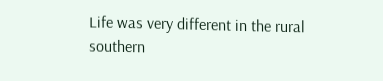Life was very different in the rural southern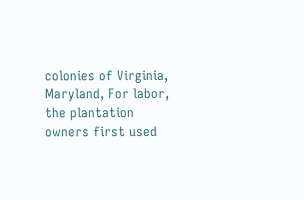colonies of Virginia, Maryland, For labor, the plantation owners first used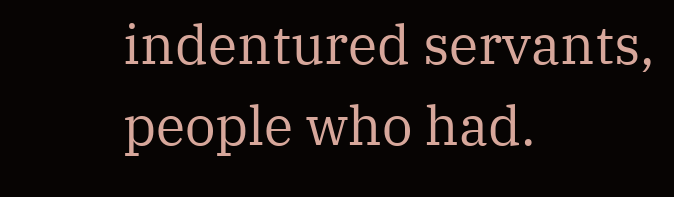indentured servants, people who had.